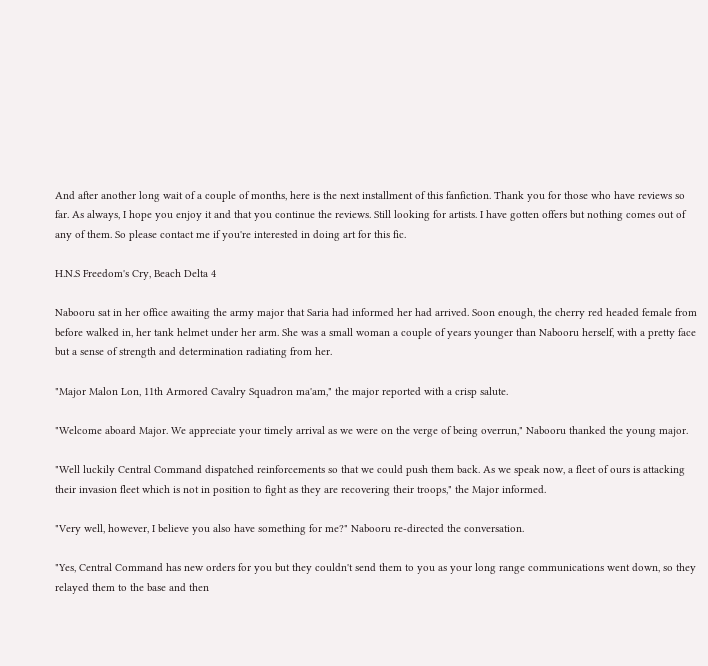And after another long wait of a couple of months, here is the next installment of this fanfiction. Thank you for those who have reviews so far. As always, I hope you enjoy it and that you continue the reviews. Still looking for artists. I have gotten offers but nothing comes out of any of them. So please contact me if you're interested in doing art for this fic.

H.N.S Freedom's Cry, Beach Delta 4

Nabooru sat in her office awaiting the army major that Saria had informed her had arrived. Soon enough, the cherry red headed female from before walked in, her tank helmet under her arm. She was a small woman a couple of years younger than Nabooru herself, with a pretty face but a sense of strength and determination radiating from her.

"Major Malon Lon, 11th Armored Cavalry Squadron ma'am," the major reported with a crisp salute.

"Welcome aboard Major. We appreciate your timely arrival as we were on the verge of being overrun," Nabooru thanked the young major.

"Well luckily Central Command dispatched reinforcements so that we could push them back. As we speak now, a fleet of ours is attacking their invasion fleet which is not in position to fight as they are recovering their troops," the Major informed.

"Very well, however, I believe you also have something for me?" Nabooru re-directed the conversation.

"Yes, Central Command has new orders for you but they couldn't send them to you as your long range communications went down, so they relayed them to the base and then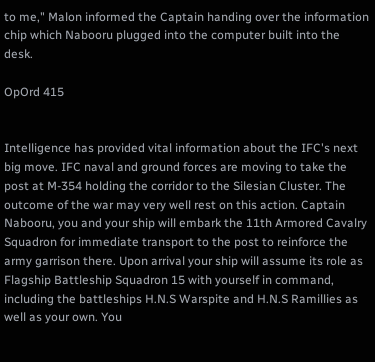to me," Malon informed the Captain handing over the information chip which Nabooru plugged into the computer built into the desk.

OpOrd 415


Intelligence has provided vital information about the IFC's next big move. IFC naval and ground forces are moving to take the post at M-354 holding the corridor to the Silesian Cluster. The outcome of the war may very well rest on this action. Captain Nabooru, you and your ship will embark the 11th Armored Cavalry Squadron for immediate transport to the post to reinforce the army garrison there. Upon arrival your ship will assume its role as Flagship Battleship Squadron 15 with yourself in command, including the battleships H.N.S Warspite and H.N.S Ramillies as well as your own. You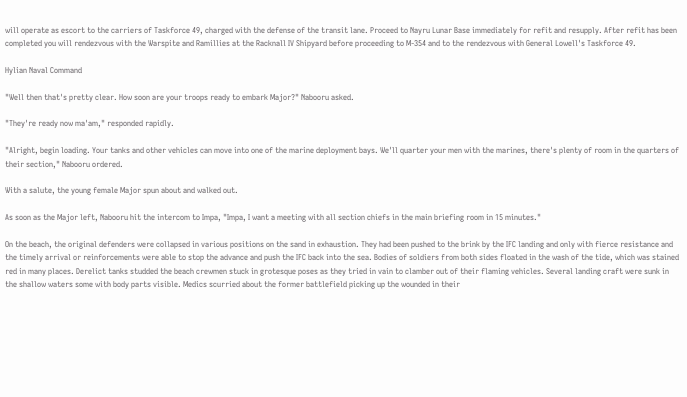will operate as escort to the carriers of Taskforce 49, charged with the defense of the transit lane. Proceed to Nayru Lunar Base immediately for refit and resupply. After refit has been completed you will rendezvous with the Warspite and Ramillies at the Racknall IV Shipyard before proceeding to M-354 and to the rendezvous with General Lowell's Taskforce 49.

Hylian Naval Command

"Well then that's pretty clear. How soon are your troops ready to embark Major?" Nabooru asked.

"They're ready now ma'am," responded rapidly.

"Alright, begin loading. Your tanks and other vehicles can move into one of the marine deployment bays. We'll quarter your men with the marines, there's plenty of room in the quarters of their section," Nabooru ordered.

With a salute, the young female Major spun about and walked out.

As soon as the Major left, Nabooru hit the intercom to Impa, "Impa, I want a meeting with all section chiefs in the main briefing room in 15 minutes."

On the beach, the original defenders were collapsed in various positions on the sand in exhaustion. They had been pushed to the brink by the IFC landing and only with fierce resistance and the timely arrival or reinforcements were able to stop the advance and push the IFC back into the sea. Bodies of soldiers from both sides floated in the wash of the tide, which was stained red in many places. Derelict tanks studded the beach crewmen stuck in grotesque poses as they tried in vain to clamber out of their flaming vehicles. Several landing craft were sunk in the shallow waters some with body parts visible. Medics scurried about the former battlefield picking up the wounded in their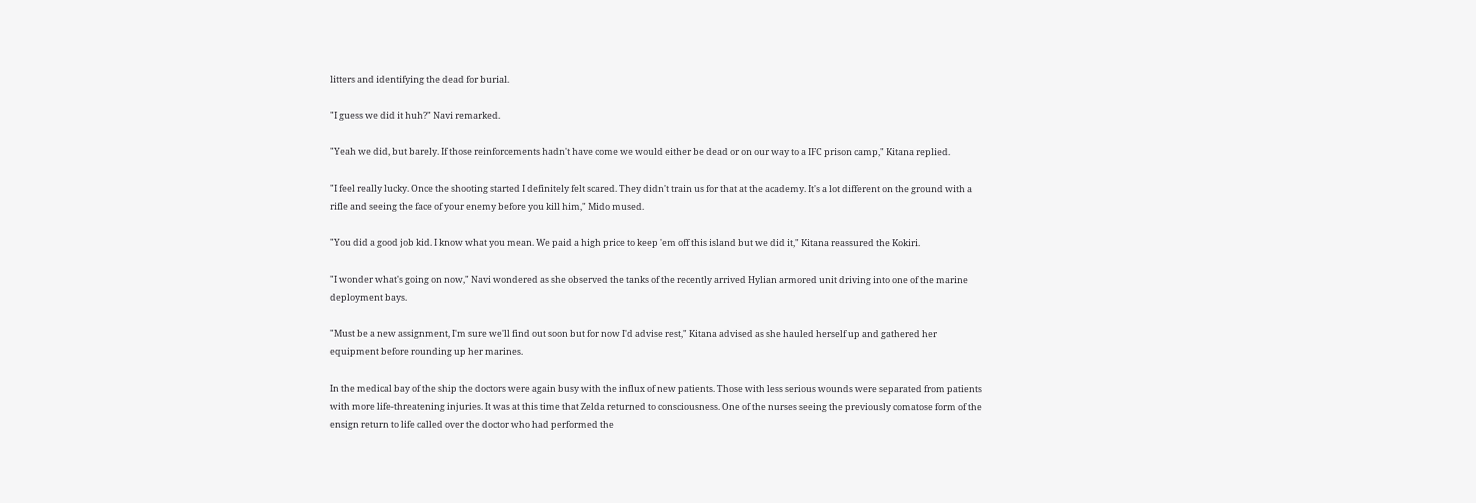litters and identifying the dead for burial.

"I guess we did it huh?" Navi remarked.

"Yeah we did, but barely. If those reinforcements hadn't have come we would either be dead or on our way to a IFC prison camp," Kitana replied.

"I feel really lucky. Once the shooting started I definitely felt scared. They didn't train us for that at the academy. It's a lot different on the ground with a rifle and seeing the face of your enemy before you kill him," Mido mused.

"You did a good job kid. I know what you mean. We paid a high price to keep 'em off this island but we did it," Kitana reassured the Kokiri.

"I wonder what's going on now," Navi wondered as she observed the tanks of the recently arrived Hylian armored unit driving into one of the marine deployment bays.

"Must be a new assignment, I'm sure we'll find out soon but for now I'd advise rest," Kitana advised as she hauled herself up and gathered her equipment before rounding up her marines.

In the medical bay of the ship the doctors were again busy with the influx of new patients. Those with less serious wounds were separated from patients with more life-threatening injuries. It was at this time that Zelda returned to consciousness. One of the nurses seeing the previously comatose form of the ensign return to life called over the doctor who had performed the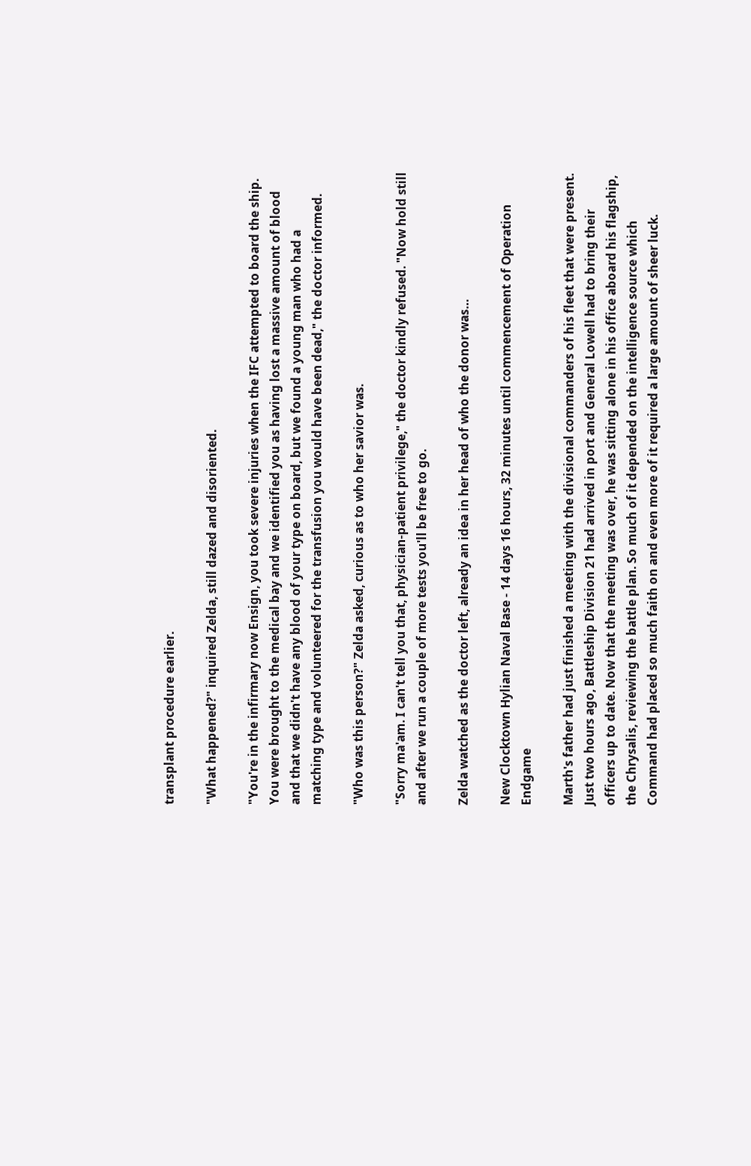transplant procedure earlier.

"What happened?" inquired Zelda, still dazed and disoriented.

"You're in the infirmary now Ensign, you took severe injuries when the IFC attempted to board the ship. You were brought to the medical bay and we identified you as having lost a massive amount of blood and that we didn't have any blood of your type on board, but we found a young man who had a matching type and volunteered for the transfusion you would have been dead," the doctor informed.

"Who was this person?" Zelda asked, curious as to who her savior was.

"Sorry ma'am. I can't tell you that, physician-patient privilege," the doctor kindly refused. "Now hold still and after we run a couple of more tests you'll be free to go.

Zelda watched as the doctor left, already an idea in her head of who the donor was…

New Clocktown Hylian Naval Base - 14 days 16 hours, 32 minutes until commencement of Operation Endgame

Marth's father had just finished a meeting with the divisional commanders of his fleet that were present. Just two hours ago, Battleship Division 21 had arrived in port and General Lowell had to bring their officers up to date. Now that the meeting was over, he was sitting alone in his office aboard his flagship, the Chrysalis, reviewing the battle plan. So much of it depended on the intelligence source which Command had placed so much faith on and even more of it required a large amount of sheer luck.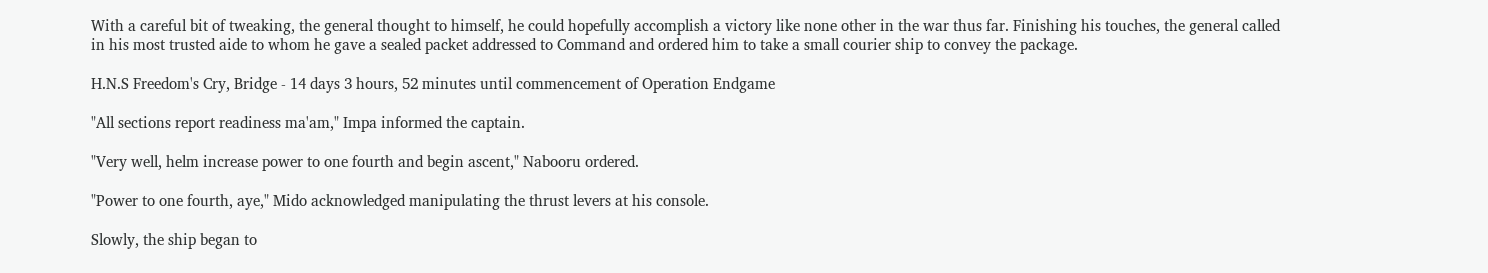With a careful bit of tweaking, the general thought to himself, he could hopefully accomplish a victory like none other in the war thus far. Finishing his touches, the general called in his most trusted aide to whom he gave a sealed packet addressed to Command and ordered him to take a small courier ship to convey the package.

H.N.S Freedom's Cry, Bridge - 14 days 3 hours, 52 minutes until commencement of Operation Endgame

"All sections report readiness ma'am," Impa informed the captain.

"Very well, helm increase power to one fourth and begin ascent," Nabooru ordered.

"Power to one fourth, aye," Mido acknowledged manipulating the thrust levers at his console.

Slowly, the ship began to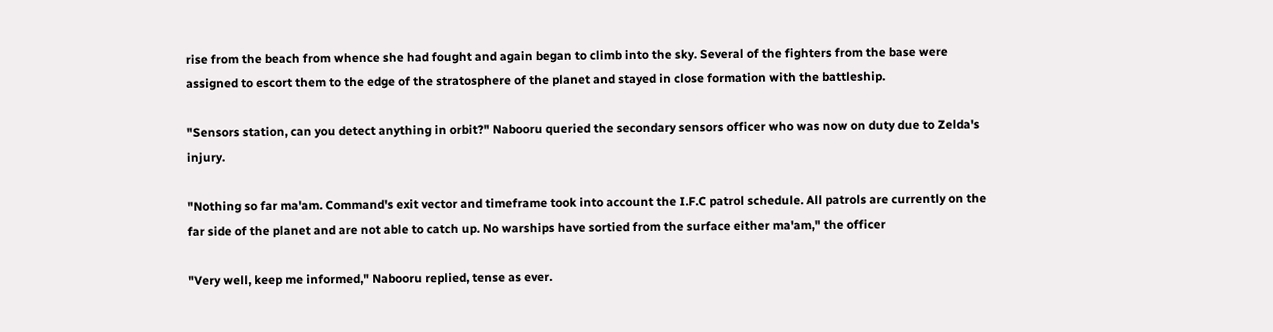rise from the beach from whence she had fought and again began to climb into the sky. Several of the fighters from the base were assigned to escort them to the edge of the stratosphere of the planet and stayed in close formation with the battleship.

"Sensors station, can you detect anything in orbit?" Nabooru queried the secondary sensors officer who was now on duty due to Zelda's injury.

"Nothing so far ma'am. Command's exit vector and timeframe took into account the I.F.C patrol schedule. All patrols are currently on the far side of the planet and are not able to catch up. No warships have sortied from the surface either ma'am," the officer

"Very well, keep me informed," Nabooru replied, tense as ever.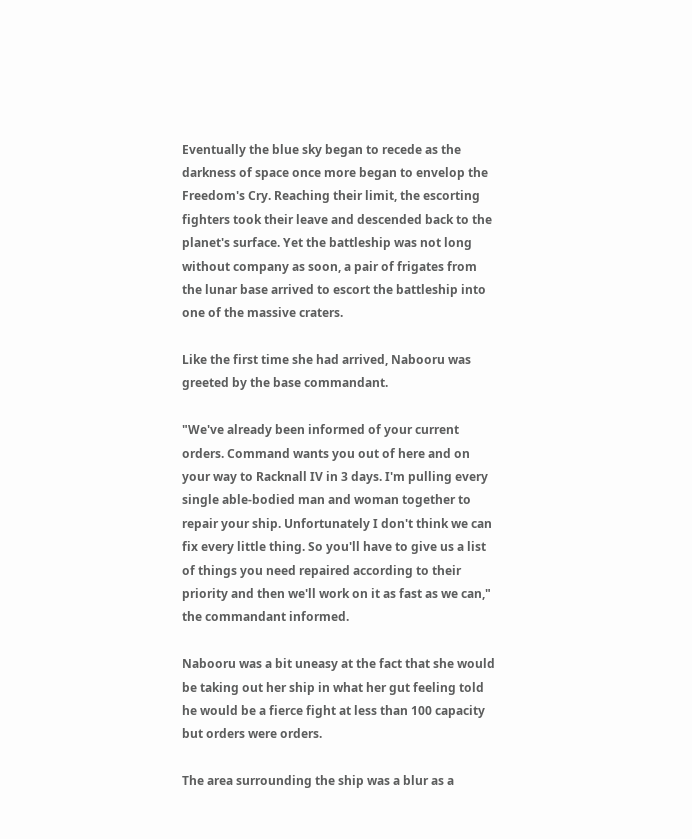Eventually the blue sky began to recede as the darkness of space once more began to envelop the Freedom's Cry. Reaching their limit, the escorting fighters took their leave and descended back to the planet's surface. Yet the battleship was not long without company as soon, a pair of frigates from the lunar base arrived to escort the battleship into one of the massive craters.

Like the first time she had arrived, Nabooru was greeted by the base commandant.

"We've already been informed of your current orders. Command wants you out of here and on your way to Racknall IV in 3 days. I'm pulling every single able-bodied man and woman together to repair your ship. Unfortunately I don't think we can fix every little thing. So you'll have to give us a list of things you need repaired according to their priority and then we'll work on it as fast as we can," the commandant informed.

Nabooru was a bit uneasy at the fact that she would be taking out her ship in what her gut feeling told he would be a fierce fight at less than 100 capacity but orders were orders.

The area surrounding the ship was a blur as a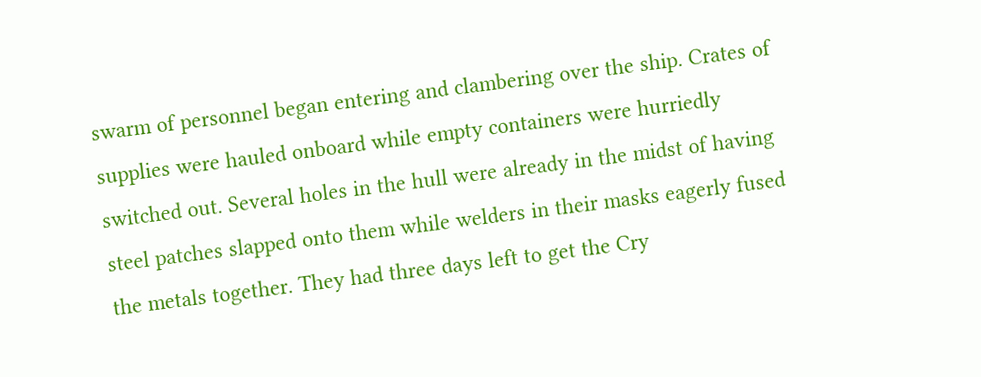swarm of personnel began entering and clambering over the ship. Crates of supplies were hauled onboard while empty containers were hurriedly switched out. Several holes in the hull were already in the midst of having steel patches slapped onto them while welders in their masks eagerly fused the metals together. They had three days left to get the Cry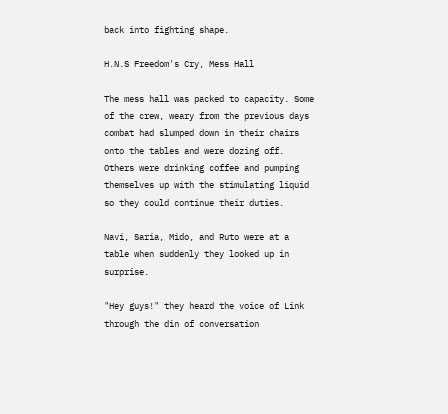back into fighting shape.

H.N.S Freedom's Cry, Mess Hall

The mess hall was packed to capacity. Some of the crew, weary from the previous days combat had slumped down in their chairs onto the tables and were dozing off. Others were drinking coffee and pumping themselves up with the stimulating liquid so they could continue their duties.

Navi, Saria, Mido, and Ruto were at a table when suddenly they looked up in surprise.

"Hey guys!" they heard the voice of Link through the din of conversation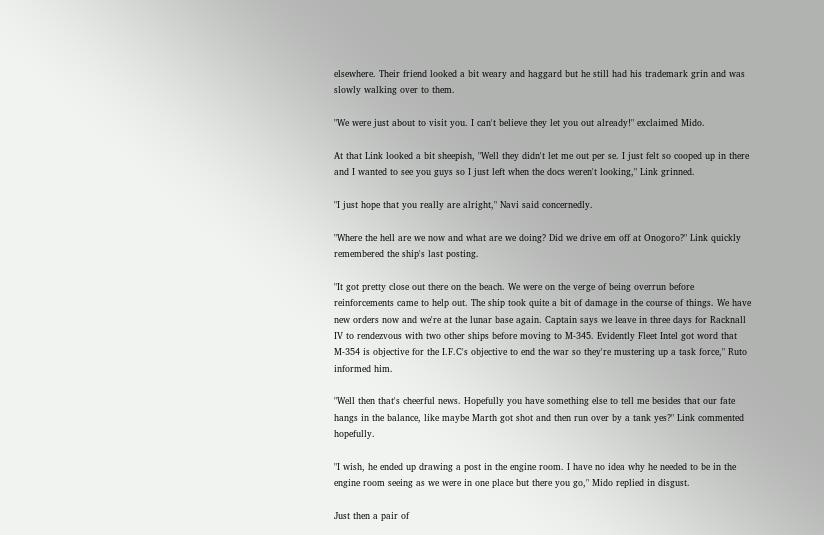elsewhere. Their friend looked a bit weary and haggard but he still had his trademark grin and was slowly walking over to them.

"We were just about to visit you. I can't believe they let you out already!" exclaimed Mido.

At that Link looked a bit sheepish, "Well they didn't let me out per se. I just felt so cooped up in there and I wanted to see you guys so I just left when the docs weren't looking," Link grinned.

"I just hope that you really are alright," Navi said concernedly.

"Where the hell are we now and what are we doing? Did we drive em off at Onogoro?" Link quickly remembered the ship's last posting.

"It got pretty close out there on the beach. We were on the verge of being overrun before reinforcements came to help out. The ship took quite a bit of damage in the course of things. We have new orders now and we're at the lunar base again. Captain says we leave in three days for Racknall IV to rendezvous with two other ships before moving to M-345. Evidently Fleet Intel got word that M-354 is objective for the I.F.C's objective to end the war so they're mustering up a task force," Ruto informed him.

"Well then that's cheerful news. Hopefully you have something else to tell me besides that our fate hangs in the balance, like maybe Marth got shot and then run over by a tank yes?" Link commented hopefully.

"I wish, he ended up drawing a post in the engine room. I have no idea why he needed to be in the engine room seeing as we were in one place but there you go," Mido replied in disgust.

Just then a pair of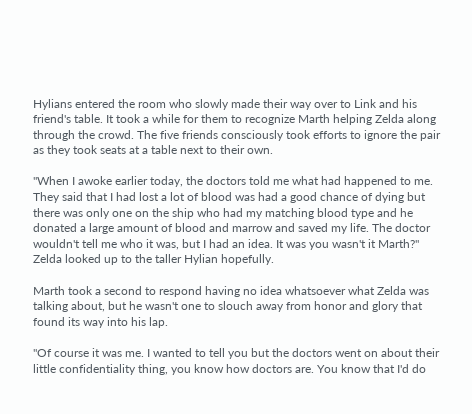Hylians entered the room who slowly made their way over to Link and his friend's table. It took a while for them to recognize Marth helping Zelda along through the crowd. The five friends consciously took efforts to ignore the pair as they took seats at a table next to their own.

"When I awoke earlier today, the doctors told me what had happened to me. They said that I had lost a lot of blood was had a good chance of dying but there was only one on the ship who had my matching blood type and he donated a large amount of blood and marrow and saved my life. The doctor wouldn't tell me who it was, but I had an idea. It was you wasn't it Marth?" Zelda looked up to the taller Hylian hopefully.

Marth took a second to respond having no idea whatsoever what Zelda was talking about, but he wasn't one to slouch away from honor and glory that found its way into his lap.

"Of course it was me. I wanted to tell you but the doctors went on about their little confidentiality thing, you know how doctors are. You know that I'd do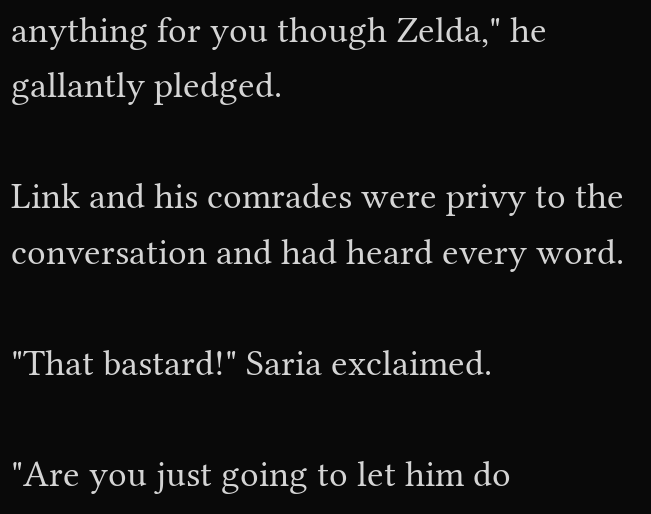anything for you though Zelda," he gallantly pledged.

Link and his comrades were privy to the conversation and had heard every word.

"That bastard!" Saria exclaimed.

"Are you just going to let him do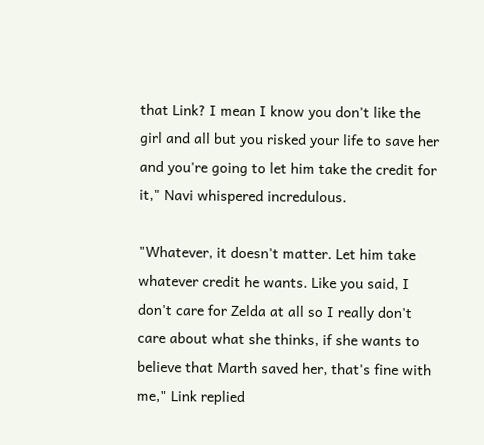that Link? I mean I know you don't like the girl and all but you risked your life to save her and you're going to let him take the credit for it," Navi whispered incredulous.

"Whatever, it doesn't matter. Let him take whatever credit he wants. Like you said, I don't care for Zelda at all so I really don't care about what she thinks, if she wants to believe that Marth saved her, that's fine with me," Link replied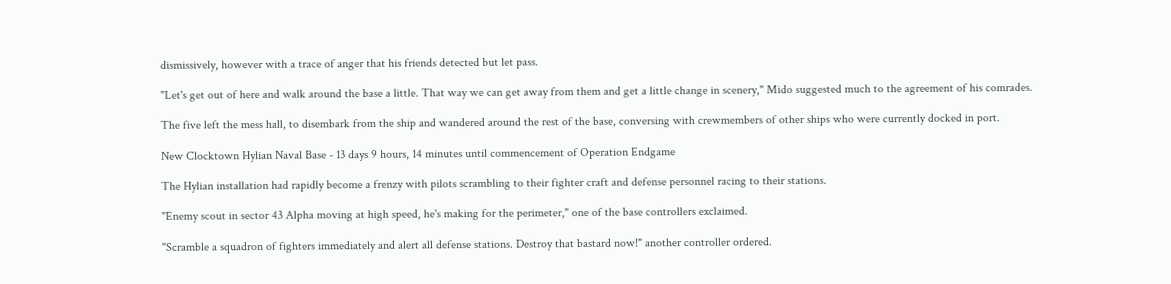dismissively, however with a trace of anger that his friends detected but let pass.

"Let's get out of here and walk around the base a little. That way we can get away from them and get a little change in scenery," Mido suggested much to the agreement of his comrades.

The five left the mess hall, to disembark from the ship and wandered around the rest of the base, conversing with crewmembers of other ships who were currently docked in port.

New Clocktown Hylian Naval Base - 13 days 9 hours, 14 minutes until commencement of Operation Endgame

The Hylian installation had rapidly become a frenzy with pilots scrambling to their fighter craft and defense personnel racing to their stations.

"Enemy scout in sector 43 Alpha moving at high speed, he's making for the perimeter," one of the base controllers exclaimed.

"Scramble a squadron of fighters immediately and alert all defense stations. Destroy that bastard now!" another controller ordered.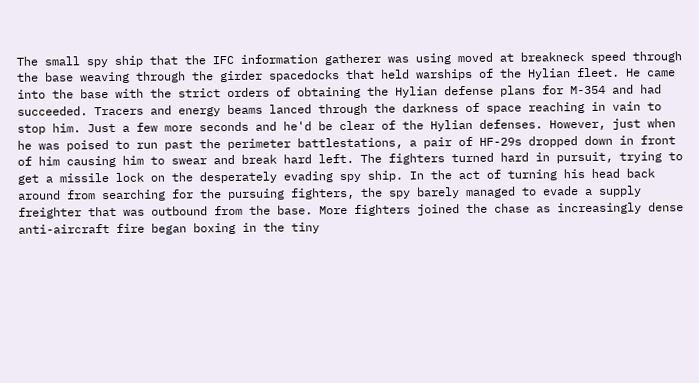The small spy ship that the IFC information gatherer was using moved at breakneck speed through the base weaving through the girder spacedocks that held warships of the Hylian fleet. He came into the base with the strict orders of obtaining the Hylian defense plans for M-354 and had succeeded. Tracers and energy beams lanced through the darkness of space reaching in vain to stop him. Just a few more seconds and he'd be clear of the Hylian defenses. However, just when he was poised to run past the perimeter battlestations, a pair of HF-29s dropped down in front of him causing him to swear and break hard left. The fighters turned hard in pursuit, trying to get a missile lock on the desperately evading spy ship. In the act of turning his head back around from searching for the pursuing fighters, the spy barely managed to evade a supply freighter that was outbound from the base. More fighters joined the chase as increasingly dense anti-aircraft fire began boxing in the tiny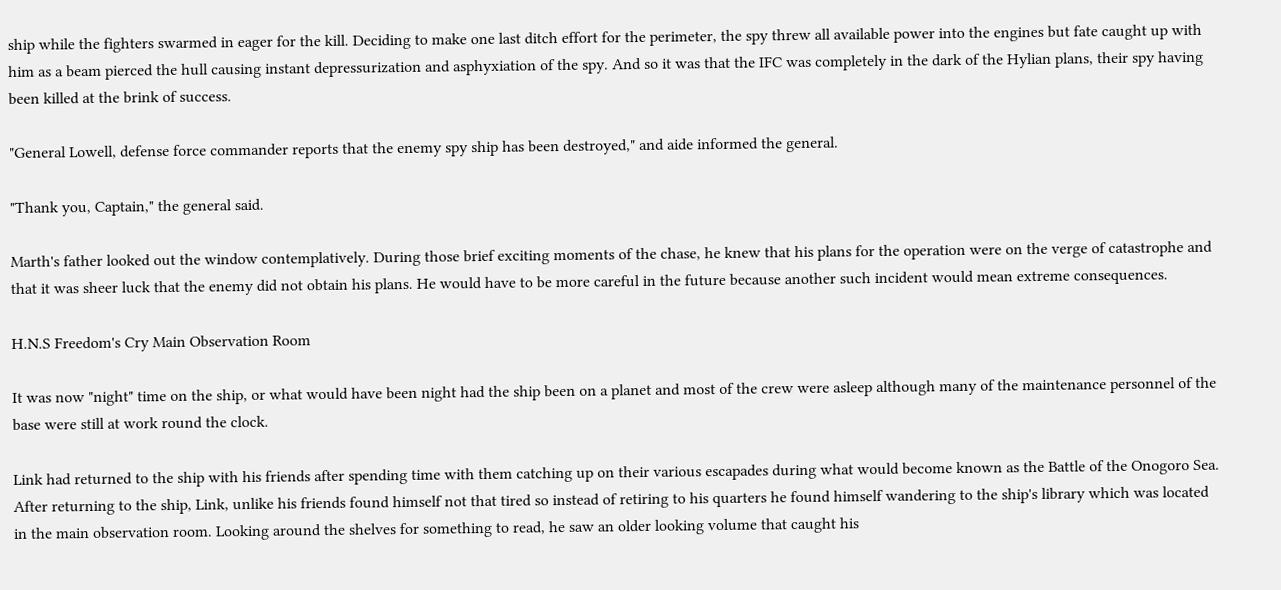ship while the fighters swarmed in eager for the kill. Deciding to make one last ditch effort for the perimeter, the spy threw all available power into the engines but fate caught up with him as a beam pierced the hull causing instant depressurization and asphyxiation of the spy. And so it was that the IFC was completely in the dark of the Hylian plans, their spy having been killed at the brink of success.

"General Lowell, defense force commander reports that the enemy spy ship has been destroyed," and aide informed the general.

"Thank you, Captain," the general said.

Marth's father looked out the window contemplatively. During those brief exciting moments of the chase, he knew that his plans for the operation were on the verge of catastrophe and that it was sheer luck that the enemy did not obtain his plans. He would have to be more careful in the future because another such incident would mean extreme consequences.

H.N.S Freedom's Cry Main Observation Room

It was now "night" time on the ship, or what would have been night had the ship been on a planet and most of the crew were asleep although many of the maintenance personnel of the base were still at work round the clock.

Link had returned to the ship with his friends after spending time with them catching up on their various escapades during what would become known as the Battle of the Onogoro Sea. After returning to the ship, Link, unlike his friends found himself not that tired so instead of retiring to his quarters he found himself wandering to the ship's library which was located in the main observation room. Looking around the shelves for something to read, he saw an older looking volume that caught his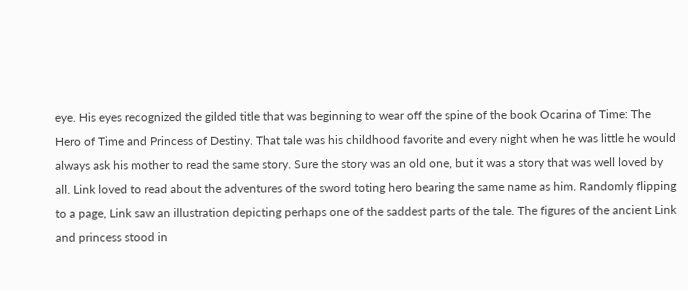eye. His eyes recognized the gilded title that was beginning to wear off the spine of the book Ocarina of Time: The Hero of Time and Princess of Destiny. That tale was his childhood favorite and every night when he was little he would always ask his mother to read the same story. Sure the story was an old one, but it was a story that was well loved by all. Link loved to read about the adventures of the sword toting hero bearing the same name as him. Randomly flipping to a page, Link saw an illustration depicting perhaps one of the saddest parts of the tale. The figures of the ancient Link and princess stood in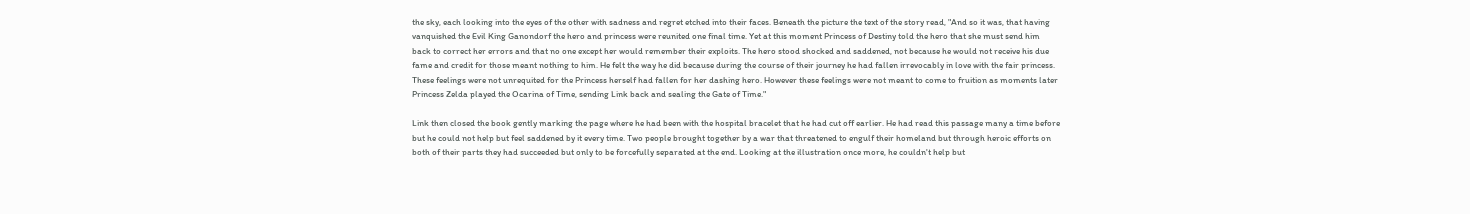the sky, each looking into the eyes of the other with sadness and regret etched into their faces. Beneath the picture the text of the story read, "And so it was, that having vanquished the Evil King Ganondorf the hero and princess were reunited one final time. Yet at this moment Princess of Destiny told the hero that she must send him back to correct her errors and that no one except her would remember their exploits. The hero stood shocked and saddened, not because he would not receive his due fame and credit for those meant nothing to him. He felt the way he did because during the course of their journey he had fallen irrevocably in love with the fair princess. These feelings were not unrequited for the Princess herself had fallen for her dashing hero. However these feelings were not meant to come to fruition as moments later Princess Zelda played the Ocarina of Time, sending Link back and sealing the Gate of Time."

Link then closed the book gently marking the page where he had been with the hospital bracelet that he had cut off earlier. He had read this passage many a time before but he could not help but feel saddened by it every time. Two people brought together by a war that threatened to engulf their homeland but through heroic efforts on both of their parts they had succeeded but only to be forcefully separated at the end. Looking at the illustration once more, he couldn't help but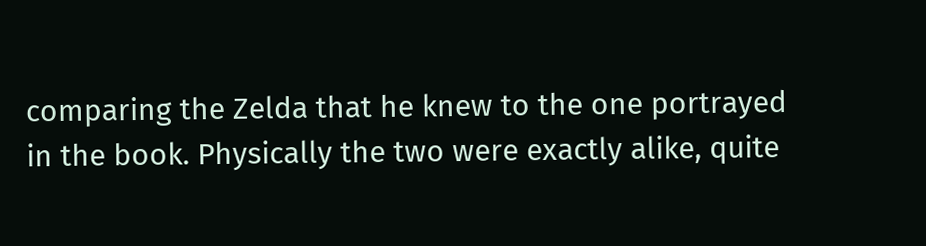comparing the Zelda that he knew to the one portrayed in the book. Physically the two were exactly alike, quite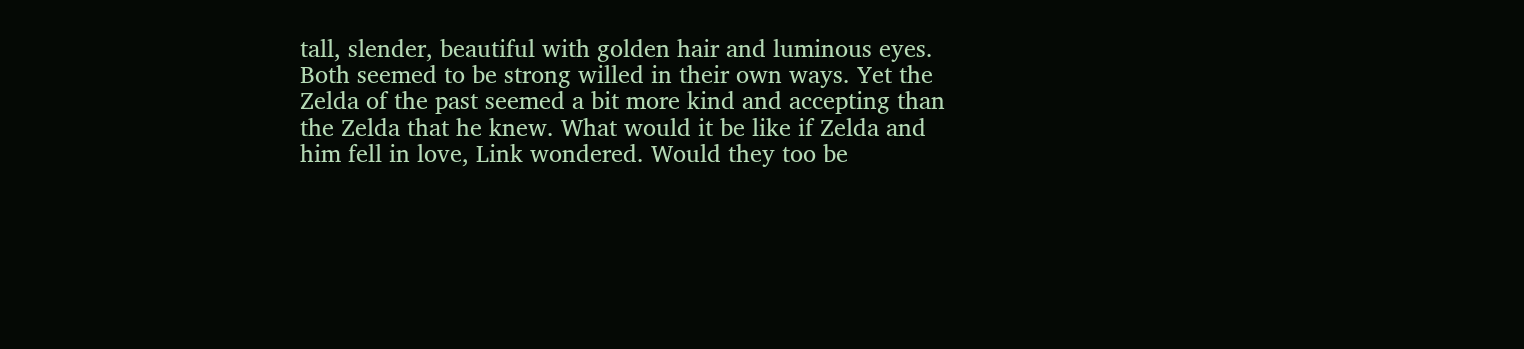tall, slender, beautiful with golden hair and luminous eyes. Both seemed to be strong willed in their own ways. Yet the Zelda of the past seemed a bit more kind and accepting than the Zelda that he knew. What would it be like if Zelda and him fell in love, Link wondered. Would they too be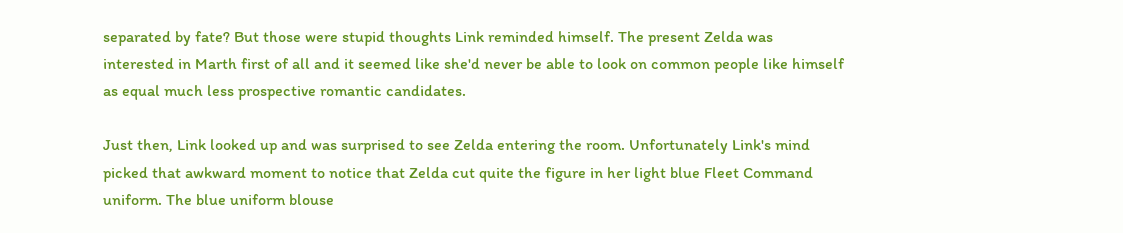separated by fate? But those were stupid thoughts Link reminded himself. The present Zelda was interested in Marth first of all and it seemed like she'd never be able to look on common people like himself as equal much less prospective romantic candidates.

Just then, Link looked up and was surprised to see Zelda entering the room. Unfortunately Link's mind picked that awkward moment to notice that Zelda cut quite the figure in her light blue Fleet Command uniform. The blue uniform blouse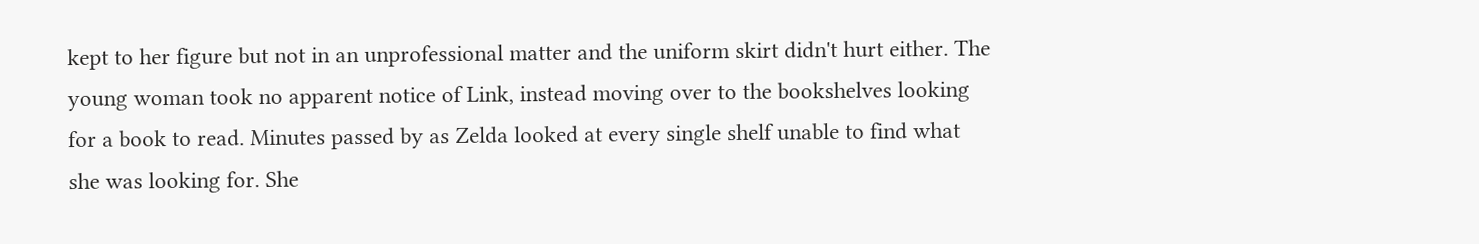kept to her figure but not in an unprofessional matter and the uniform skirt didn't hurt either. The young woman took no apparent notice of Link, instead moving over to the bookshelves looking for a book to read. Minutes passed by as Zelda looked at every single shelf unable to find what she was looking for. She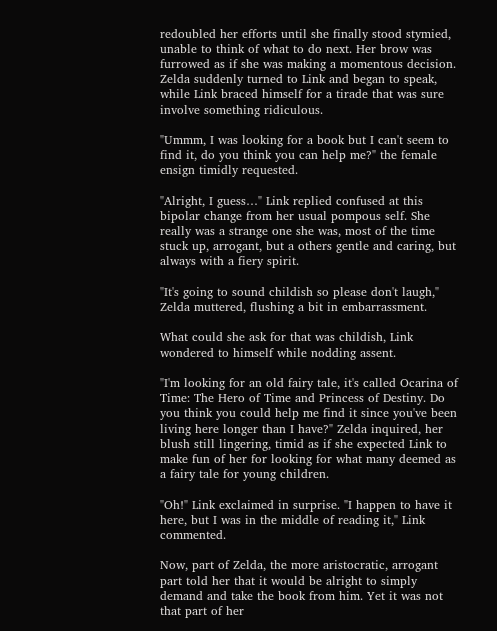redoubled her efforts until she finally stood stymied, unable to think of what to do next. Her brow was furrowed as if she was making a momentous decision. Zelda suddenly turned to Link and began to speak, while Link braced himself for a tirade that was sure involve something ridiculous.

"Ummm, I was looking for a book but I can't seem to find it, do you think you can help me?" the female ensign timidly requested.

"Alright, I guess…" Link replied confused at this bipolar change from her usual pompous self. She really was a strange one she was, most of the time stuck up, arrogant, but a others gentle and caring, but always with a fiery spirit.

"It's going to sound childish so please don't laugh," Zelda muttered, flushing a bit in embarrassment.

What could she ask for that was childish, Link wondered to himself while nodding assent.

"I'm looking for an old fairy tale, it's called Ocarina of Time: The Hero of Time and Princess of Destiny. Do you think you could help me find it since you've been living here longer than I have?" Zelda inquired, her blush still lingering, timid as if she expected Link to make fun of her for looking for what many deemed as a fairy tale for young children.

"Oh!" Link exclaimed in surprise. "I happen to have it here, but I was in the middle of reading it," Link commented.

Now, part of Zelda, the more aristocratic, arrogant part told her that it would be alright to simply demand and take the book from him. Yet it was not that part of her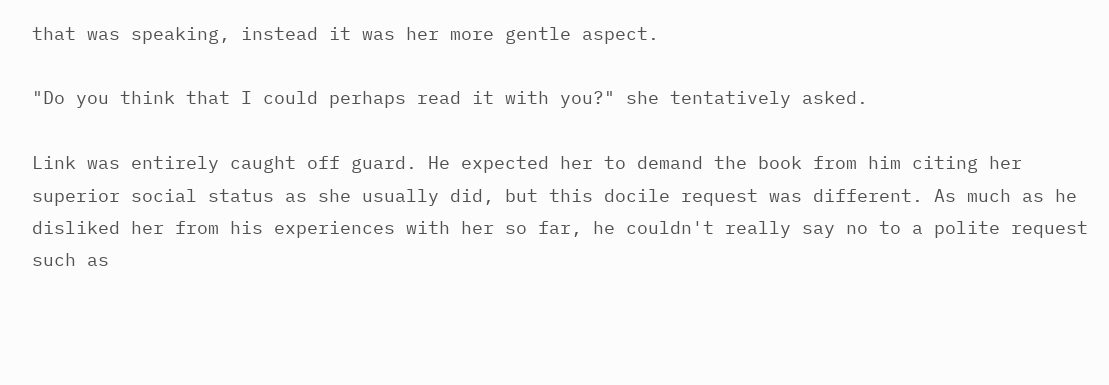that was speaking, instead it was her more gentle aspect.

"Do you think that I could perhaps read it with you?" she tentatively asked.

Link was entirely caught off guard. He expected her to demand the book from him citing her superior social status as she usually did, but this docile request was different. As much as he disliked her from his experiences with her so far, he couldn't really say no to a polite request such as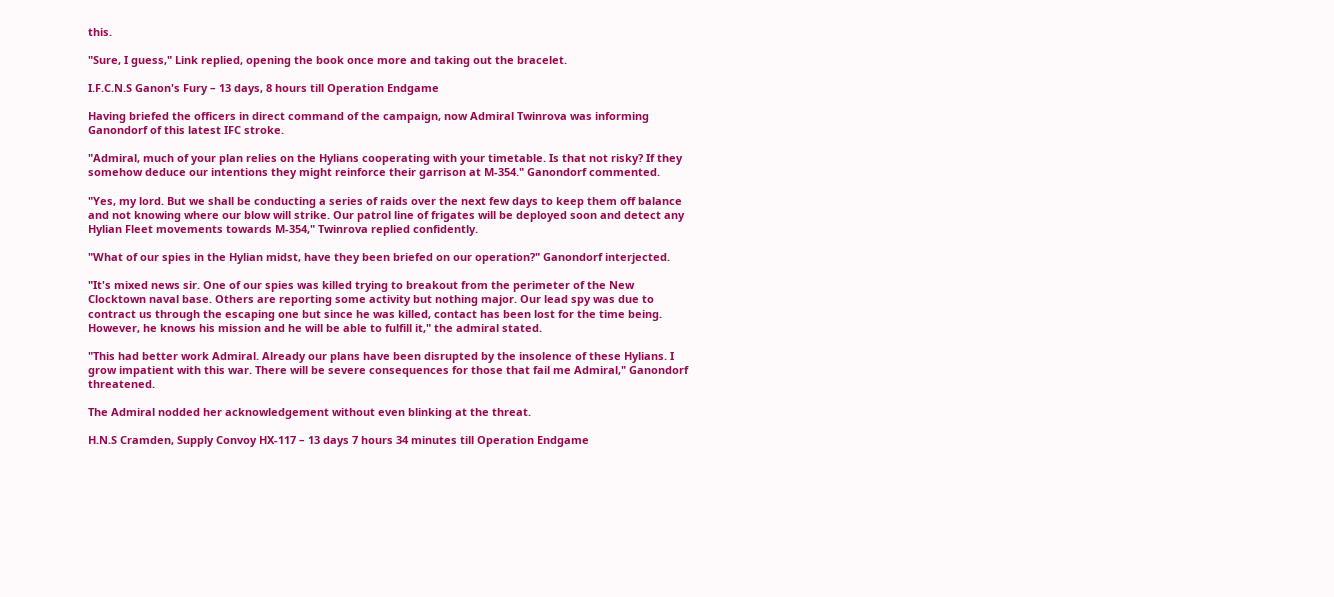this.

"Sure, I guess," Link replied, opening the book once more and taking out the bracelet.

I.F.C.N.S Ganon's Fury – 13 days, 8 hours till Operation Endgame

Having briefed the officers in direct command of the campaign, now Admiral Twinrova was informing Ganondorf of this latest IFC stroke.

"Admiral, much of your plan relies on the Hylians cooperating with your timetable. Is that not risky? If they somehow deduce our intentions they might reinforce their garrison at M-354." Ganondorf commented.

"Yes, my lord. But we shall be conducting a series of raids over the next few days to keep them off balance and not knowing where our blow will strike. Our patrol line of frigates will be deployed soon and detect any Hylian Fleet movements towards M-354," Twinrova replied confidently.

"What of our spies in the Hylian midst, have they been briefed on our operation?" Ganondorf interjected.

"It's mixed news sir. One of our spies was killed trying to breakout from the perimeter of the New Clocktown naval base. Others are reporting some activity but nothing major. Our lead spy was due to contract us through the escaping one but since he was killed, contact has been lost for the time being. However, he knows his mission and he will be able to fulfill it," the admiral stated.

"This had better work Admiral. Already our plans have been disrupted by the insolence of these Hylians. I grow impatient with this war. There will be severe consequences for those that fail me Admiral," Ganondorf threatened.

The Admiral nodded her acknowledgement without even blinking at the threat.

H.N.S Cramden, Supply Convoy HX-117 – 13 days 7 hours 34 minutes till Operation Endgame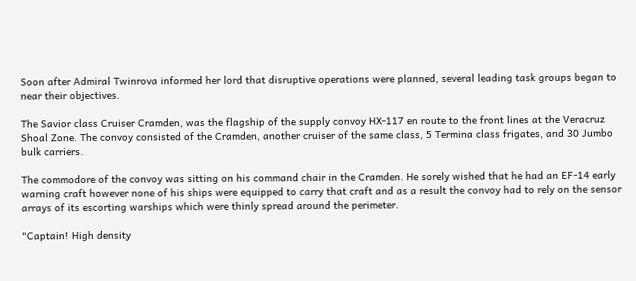Soon after Admiral Twinrova informed her lord that disruptive operations were planned, several leading task groups began to near their objectives.

The Savior class Cruiser Cramden, was the flagship of the supply convoy HX-117 en route to the front lines at the Veracruz Shoal Zone. The convoy consisted of the Cramden, another cruiser of the same class, 5 Termina class frigates, and 30 Jumbo bulk carriers.

The commodore of the convoy was sitting on his command chair in the Cramden. He sorely wished that he had an EF-14 early warning craft however none of his ships were equipped to carry that craft and as a result the convoy had to rely on the sensor arrays of its escorting warships which were thinly spread around the perimeter.

"Captain! High density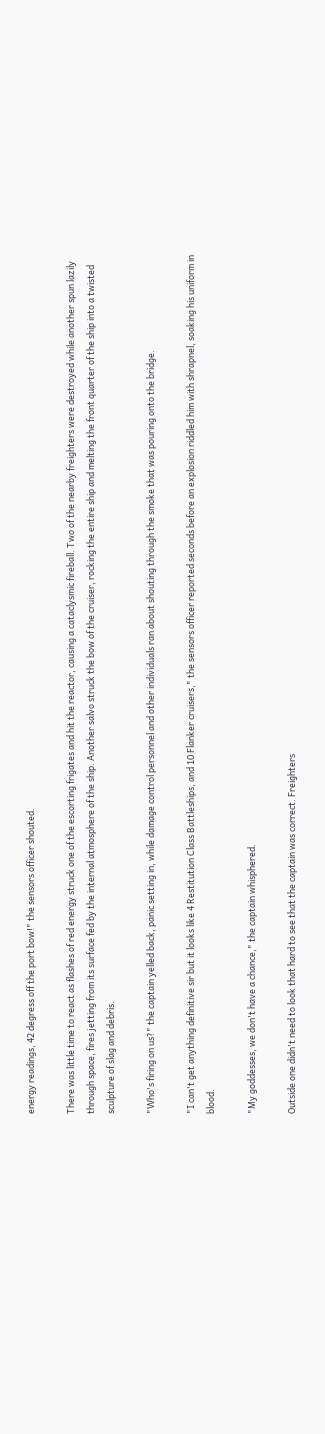energy readings, 42 degress off the port bow!" the sensors officer shouted.

There was little time to react as flashes of red energy struck one of the escorting frigates and hit the reactor, causing a cataclysmic fireball. Two of the nearby freighters were destroyed while another spun lazily through space, fires jetting from its surface fed by the internal atmosphere of the ship. Another salvo struck the bow of the cruiser, rocking the entire ship and melting the front quarter of the ship into a twisted sculpture of slag and debris.

"Who's firing on us?" the captain yelled back, panic setting in, while damage control personnel and other individuals ran about shouting through the smoke that was pouring onto the bridge.

"I can't get anything definitive sir but it looks like 4 Restitution Class Battleships, and 10 Flanker cruisers," the sensors officer reported seconds before an explosion riddled him with shrapnel, soaking his uniform in blood.

"My goddesses, we don't have a chance," the captain whisphered.

Outside one didn't need to look that hard to see that the captain was correct. Freighters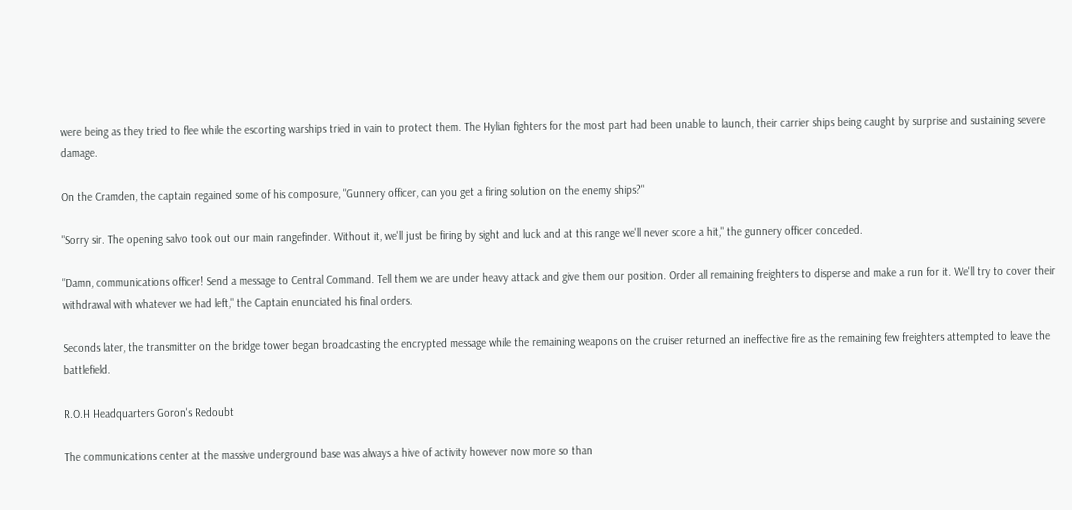were being as they tried to flee while the escorting warships tried in vain to protect them. The Hylian fighters for the most part had been unable to launch, their carrier ships being caught by surprise and sustaining severe damage.

On the Cramden, the captain regained some of his composure, "Gunnery officer, can you get a firing solution on the enemy ships?"

"Sorry sir. The opening salvo took out our main rangefinder. Without it, we'll just be firing by sight and luck and at this range we'll never score a hit," the gunnery officer conceded.

"Damn, communications officer! Send a message to Central Command. Tell them we are under heavy attack and give them our position. Order all remaining freighters to disperse and make a run for it. We'll try to cover their withdrawal with whatever we had left," the Captain enunciated his final orders.

Seconds later, the transmitter on the bridge tower began broadcasting the encrypted message while the remaining weapons on the cruiser returned an ineffective fire as the remaining few freighters attempted to leave the battlefield.

R.O.H Headquarters Goron's Redoubt

The communications center at the massive underground base was always a hive of activity however now more so than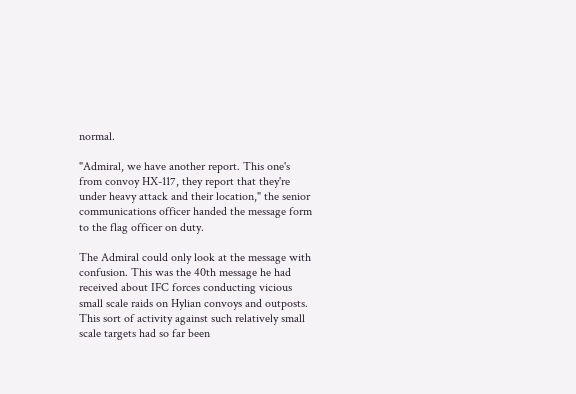normal.

"Admiral, we have another report. This one's from convoy HX-117, they report that they're under heavy attack and their location," the senior communications officer handed the message form to the flag officer on duty.

The Admiral could only look at the message with confusion. This was the 40th message he had received about IFC forces conducting vicious small scale raids on Hylian convoys and outposts. This sort of activity against such relatively small scale targets had so far been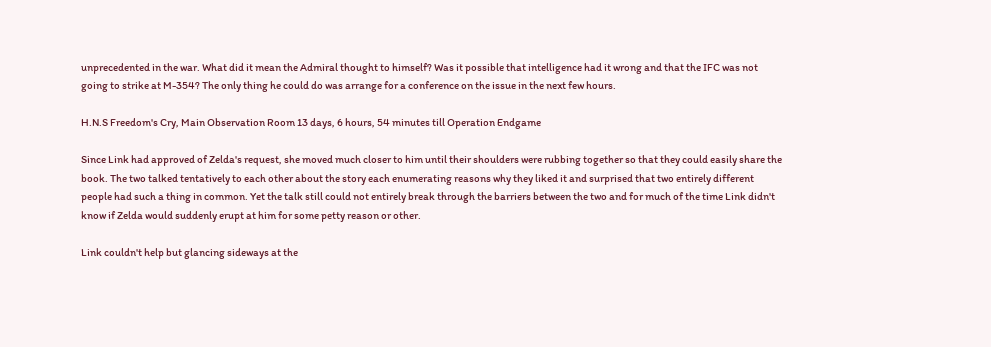unprecedented in the war. What did it mean the Admiral thought to himself? Was it possible that intelligence had it wrong and that the IFC was not going to strike at M-354? The only thing he could do was arrange for a conference on the issue in the next few hours.

H.N.S Freedom's Cry, Main Observation Room 13 days, 6 hours, 54 minutes till Operation Endgame

Since Link had approved of Zelda's request, she moved much closer to him until their shoulders were rubbing together so that they could easily share the book. The two talked tentatively to each other about the story each enumerating reasons why they liked it and surprised that two entirely different people had such a thing in common. Yet the talk still could not entirely break through the barriers between the two and for much of the time Link didn't know if Zelda would suddenly erupt at him for some petty reason or other.

Link couldn't help but glancing sideways at the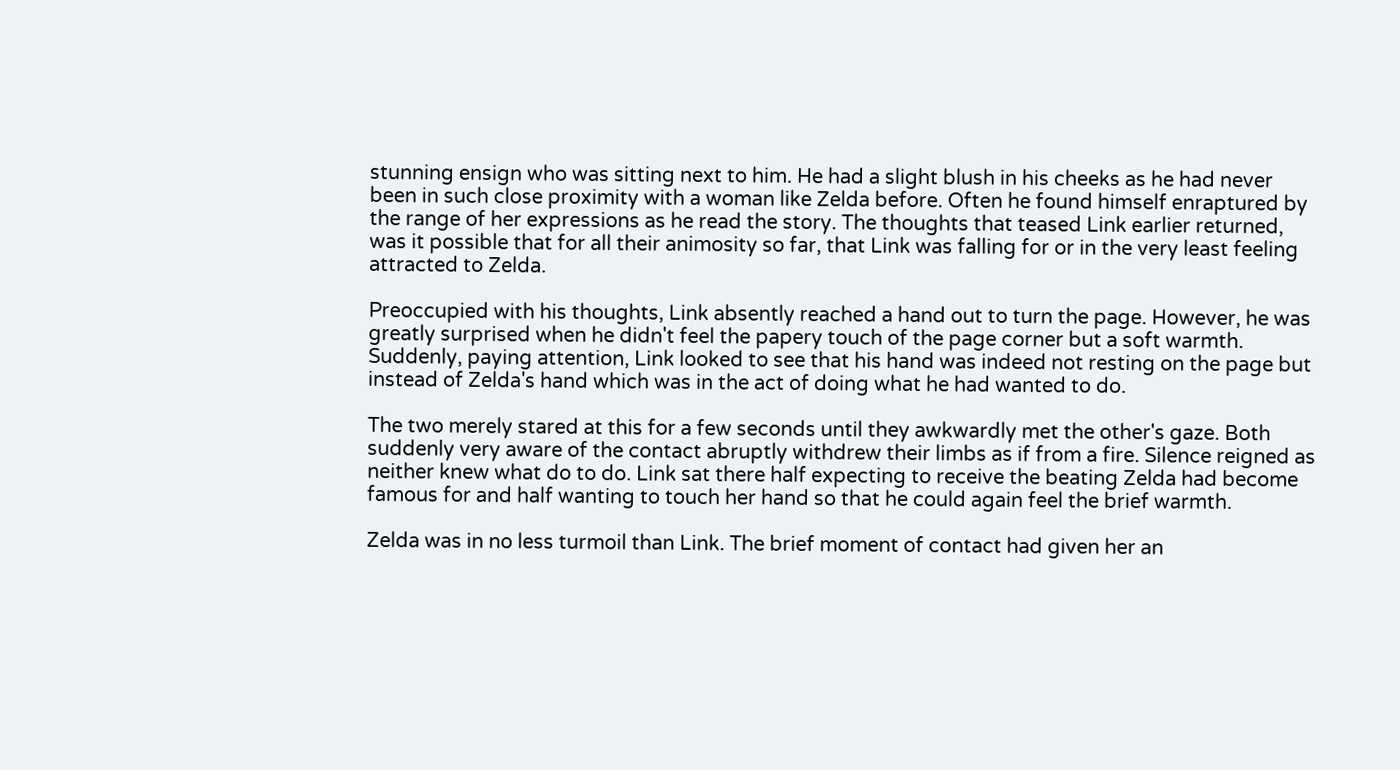stunning ensign who was sitting next to him. He had a slight blush in his cheeks as he had never been in such close proximity with a woman like Zelda before. Often he found himself enraptured by the range of her expressions as he read the story. The thoughts that teased Link earlier returned, was it possible that for all their animosity so far, that Link was falling for or in the very least feeling attracted to Zelda.

Preoccupied with his thoughts, Link absently reached a hand out to turn the page. However, he was greatly surprised when he didn't feel the papery touch of the page corner but a soft warmth. Suddenly, paying attention, Link looked to see that his hand was indeed not resting on the page but instead of Zelda's hand which was in the act of doing what he had wanted to do.

The two merely stared at this for a few seconds until they awkwardly met the other's gaze. Both suddenly very aware of the contact abruptly withdrew their limbs as if from a fire. Silence reigned as neither knew what do to do. Link sat there half expecting to receive the beating Zelda had become famous for and half wanting to touch her hand so that he could again feel the brief warmth.

Zelda was in no less turmoil than Link. The brief moment of contact had given her an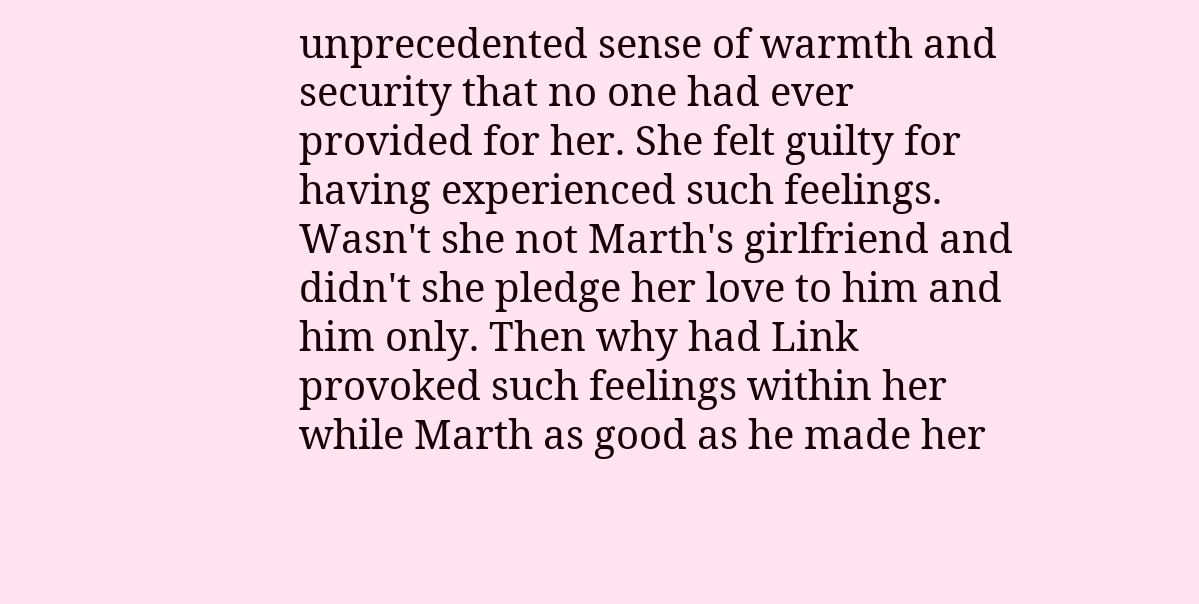unprecedented sense of warmth and security that no one had ever provided for her. She felt guilty for having experienced such feelings. Wasn't she not Marth's girlfriend and didn't she pledge her love to him and him only. Then why had Link provoked such feelings within her while Marth as good as he made her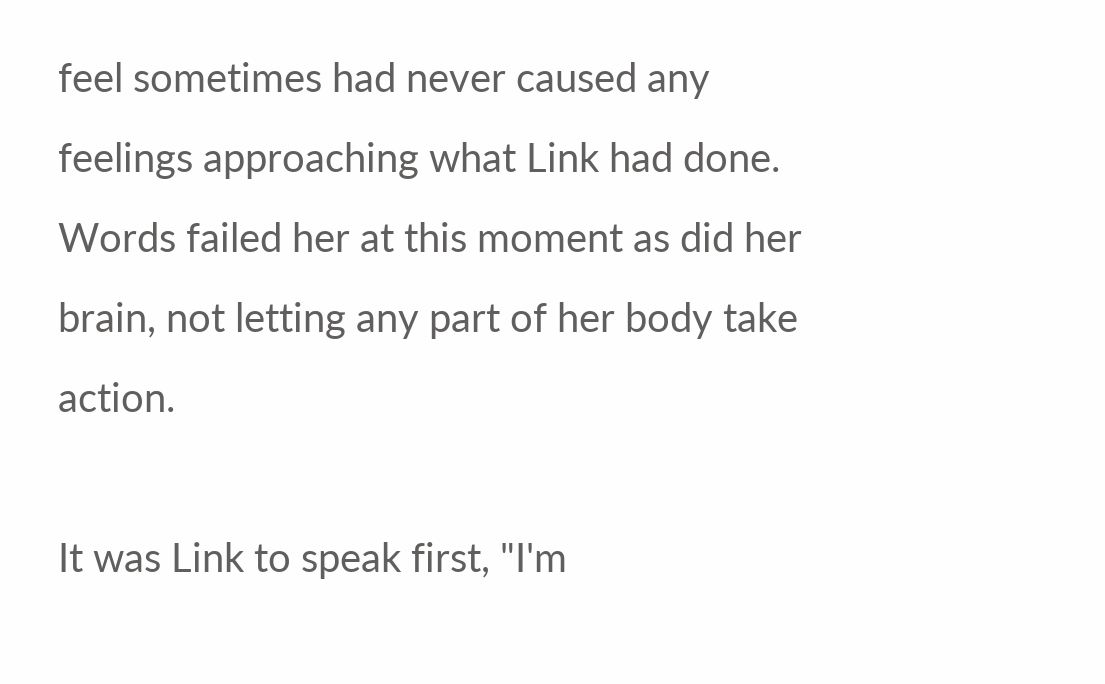feel sometimes had never caused any feelings approaching what Link had done. Words failed her at this moment as did her brain, not letting any part of her body take action.

It was Link to speak first, "I'm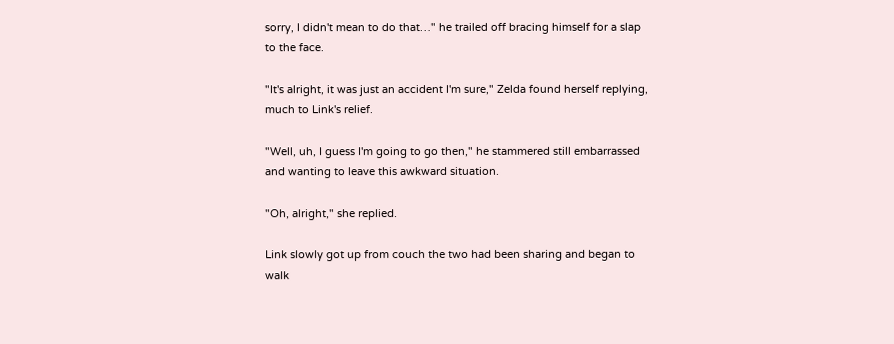sorry, I didn't mean to do that…" he trailed off bracing himself for a slap to the face.

"It's alright, it was just an accident I'm sure," Zelda found herself replying, much to Link's relief.

"Well, uh, I guess I'm going to go then," he stammered still embarrassed and wanting to leave this awkward situation.

"Oh, alright," she replied.

Link slowly got up from couch the two had been sharing and began to walk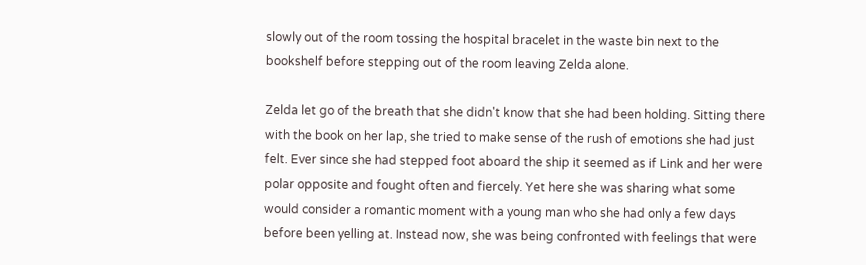slowly out of the room tossing the hospital bracelet in the waste bin next to the bookshelf before stepping out of the room leaving Zelda alone.

Zelda let go of the breath that she didn't know that she had been holding. Sitting there with the book on her lap, she tried to make sense of the rush of emotions she had just felt. Ever since she had stepped foot aboard the ship it seemed as if Link and her were polar opposite and fought often and fiercely. Yet here she was sharing what some would consider a romantic moment with a young man who she had only a few days before been yelling at. Instead now, she was being confronted with feelings that were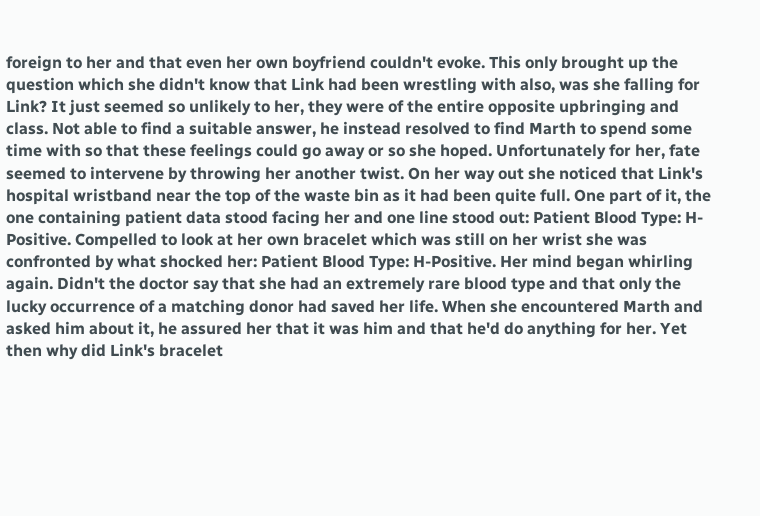foreign to her and that even her own boyfriend couldn't evoke. This only brought up the question which she didn't know that Link had been wrestling with also, was she falling for Link? It just seemed so unlikely to her, they were of the entire opposite upbringing and class. Not able to find a suitable answer, he instead resolved to find Marth to spend some time with so that these feelings could go away or so she hoped. Unfortunately for her, fate seemed to intervene by throwing her another twist. On her way out she noticed that Link's hospital wristband near the top of the waste bin as it had been quite full. One part of it, the one containing patient data stood facing her and one line stood out: Patient Blood Type: H-Positive. Compelled to look at her own bracelet which was still on her wrist she was confronted by what shocked her: Patient Blood Type: H-Positive. Her mind began whirling again. Didn't the doctor say that she had an extremely rare blood type and that only the lucky occurrence of a matching donor had saved her life. When she encountered Marth and asked him about it, he assured her that it was him and that he'd do anything for her. Yet then why did Link's bracelet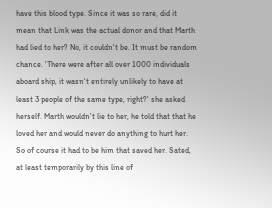have this blood type. Since it was so rare, did it mean that Link was the actual donor and that Marth had lied to her? No, it couldn't be. It must be random chance. 'There were after all over 1000 individuals aboard ship, it wasn't entirely unlikely to have at least 3 people of the same type, right?' she asked herself. Marth wouldn't lie to her, he told that that he loved her and would never do anything to hurt her. So of course it had to be him that saved her. Sated, at least temporarily by this line of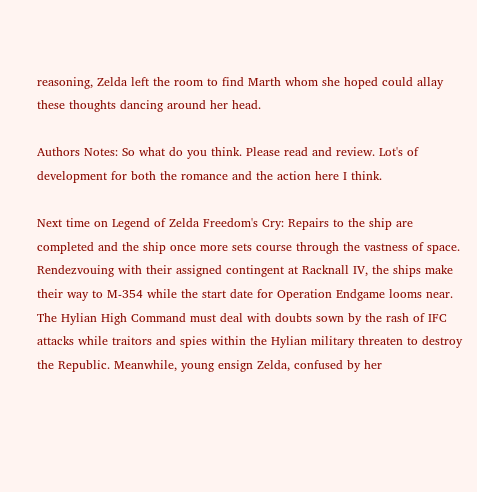reasoning, Zelda left the room to find Marth whom she hoped could allay these thoughts dancing around her head.

Authors Notes: So what do you think. Please read and review. Lot's of development for both the romance and the action here I think.

Next time on Legend of Zelda Freedom's Cry: Repairs to the ship are completed and the ship once more sets course through the vastness of space. Rendezvouing with their assigned contingent at Racknall IV, the ships make their way to M-354 while the start date for Operation Endgame looms near. The Hylian High Command must deal with doubts sown by the rash of IFC attacks while traitors and spies within the Hylian military threaten to destroy the Republic. Meanwhile, young ensign Zelda, confused by her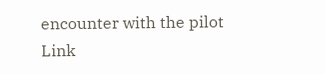encounter with the pilot Link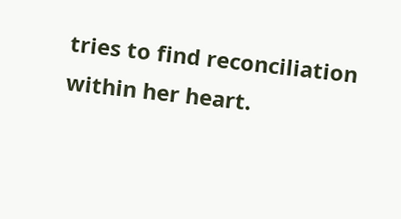tries to find reconciliation within her heart.